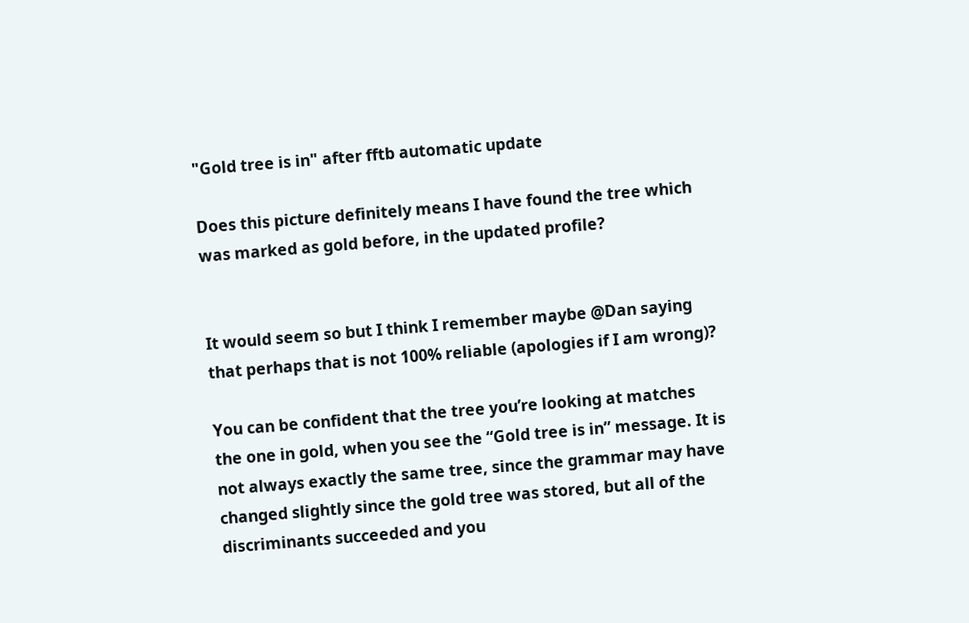"Gold tree is in" after fftb automatic update

Does this picture definitely means I have found the tree which was marked as gold before, in the updated profile?


It would seem so but I think I remember maybe @Dan saying that perhaps that is not 100% reliable (apologies if I am wrong)?

You can be confident that the tree you’re looking at matches the one in gold, when you see the “Gold tree is in” message. It is not always exactly the same tree, since the grammar may have changed slightly since the gold tree was stored, but all of the discriminants succeeded and you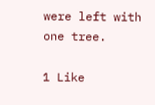were left with one tree.

1 Like